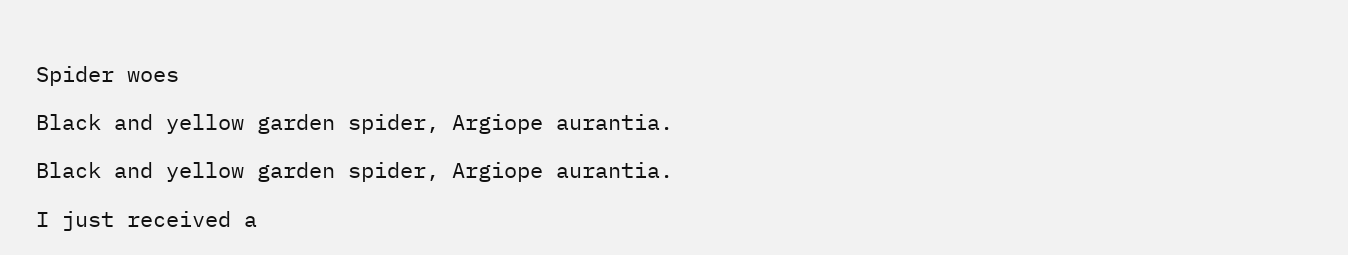Spider woes

Black and yellow garden spider, Argiope aurantia.

Black and yellow garden spider, Argiope aurantia.

I just received a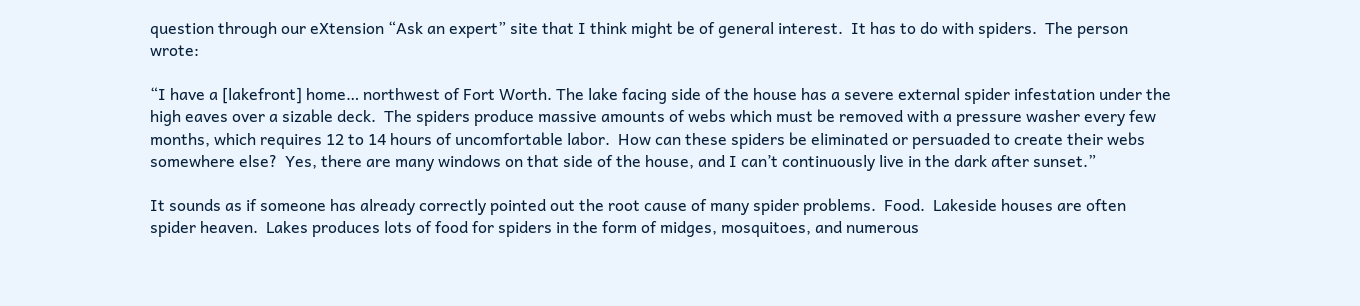question through our eXtension “Ask an expert” site that I think might be of general interest.  It has to do with spiders.  The person wrote:

“I have a [lakefront] home… northwest of Fort Worth. The lake facing side of the house has a severe external spider infestation under the high eaves over a sizable deck.  The spiders produce massive amounts of webs which must be removed with a pressure washer every few months, which requires 12 to 14 hours of uncomfortable labor.  How can these spiders be eliminated or persuaded to create their webs somewhere else?  Yes, there are many windows on that side of the house, and I can’t continuously live in the dark after sunset.”

It sounds as if someone has already correctly pointed out the root cause of many spider problems.  Food.  Lakeside houses are often spider heaven.  Lakes produces lots of food for spiders in the form of midges, mosquitoes, and numerous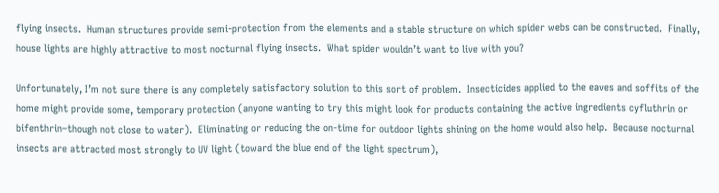flying insects.  Human structures provide semi-protection from the elements and a stable structure on which spider webs can be constructed.  Finally, house lights are highly attractive to most nocturnal flying insects.  What spider wouldn’t want to live with you?

Unfortunately, I’m not sure there is any completely satisfactory solution to this sort of problem.  Insecticides applied to the eaves and soffits of the home might provide some, temporary protection (anyone wanting to try this might look for products containing the active ingredients cyfluthrin or bifenthrin–though not close to water).  Eliminating or reducing the on-time for outdoor lights shining on the home would also help.  Because nocturnal insects are attracted most strongly to UV light (toward the blue end of the light spectrum),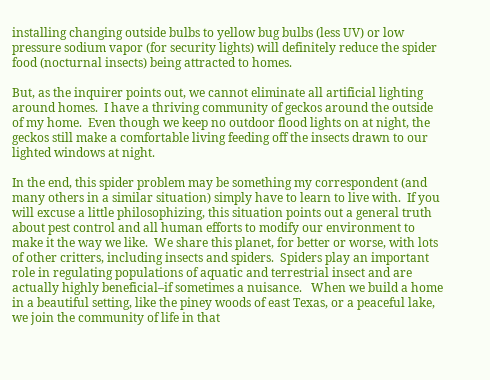installing changing outside bulbs to yellow bug bulbs (less UV) or low pressure sodium vapor (for security lights) will definitely reduce the spider food (nocturnal insects) being attracted to homes.

But, as the inquirer points out, we cannot eliminate all artificial lighting around homes.  I have a thriving community of geckos around the outside of my home.  Even though we keep no outdoor flood lights on at night, the geckos still make a comfortable living feeding off the insects drawn to our lighted windows at night.

In the end, this spider problem may be something my correspondent (and many others in a similar situation) simply have to learn to live with.  If you will excuse a little philosophizing, this situation points out a general truth about pest control and all human efforts to modify our environment to make it the way we like.  We share this planet, for better or worse, with lots of other critters, including insects and spiders.  Spiders play an important role in regulating populations of aquatic and terrestrial insect and are actually highly beneficial–if sometimes a nuisance.   When we build a home in a beautiful setting, like the piney woods of east Texas, or a peaceful lake, we join the community of life in that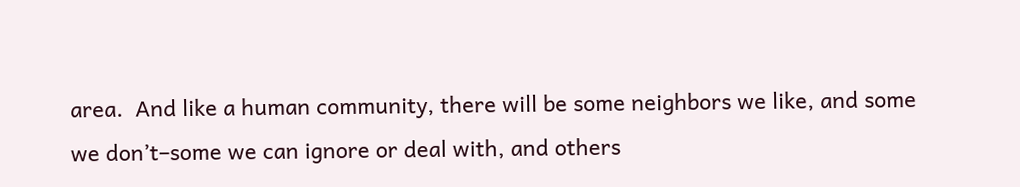area.  And like a human community, there will be some neighbors we like, and some we don’t–some we can ignore or deal with, and others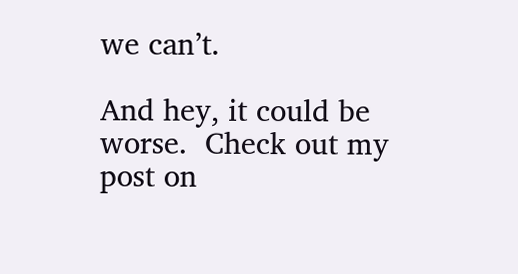we can’t.

And hey, it could be worse.  Check out my post on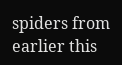spiders from earlier this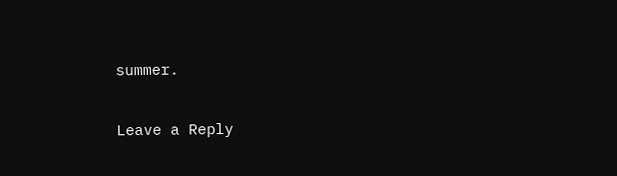summer.

Leave a Reply